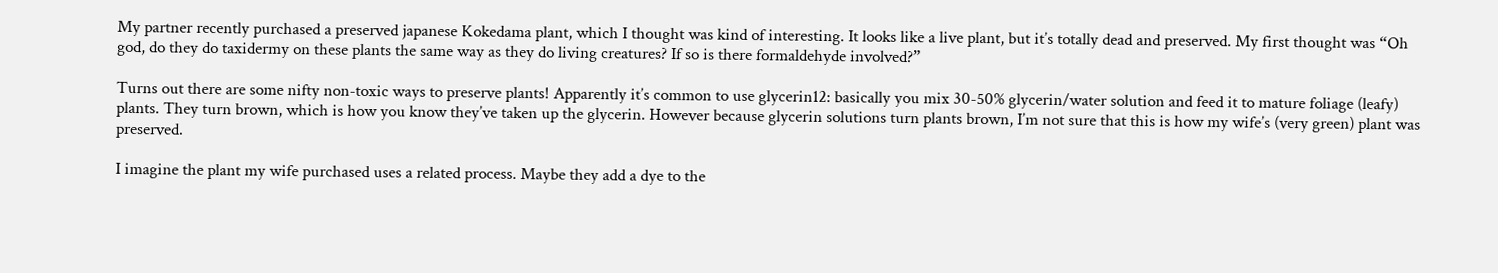My partner recently purchased a preserved japanese Kokedama plant, which I thought was kind of interesting. It looks like a live plant, but it’s totally dead and preserved. My first thought was “Oh god, do they do taxidermy on these plants the same way as they do living creatures? If so is there formaldehyde involved?”

Turns out there are some nifty non-toxic ways to preserve plants! Apparently it’s common to use glycerin12: basically you mix 30-50% glycerin/water solution and feed it to mature foliage (leafy) plants. They turn brown, which is how you know they’ve taken up the glycerin. However because glycerin solutions turn plants brown, I’m not sure that this is how my wife’s (very green) plant was preserved.

I imagine the plant my wife purchased uses a related process. Maybe they add a dye to the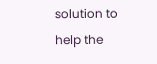solution to help the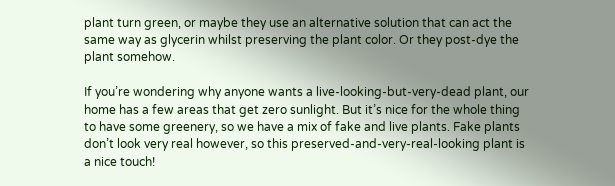plant turn green, or maybe they use an alternative solution that can act the same way as glycerin whilst preserving the plant color. Or they post-dye the plant somehow.

If you’re wondering why anyone wants a live-looking-but-very-dead plant, our home has a few areas that get zero sunlight. But it’s nice for the whole thing to have some greenery, so we have a mix of fake and live plants. Fake plants don’t look very real however, so this preserved-and-very-real-looking plant is a nice touch!